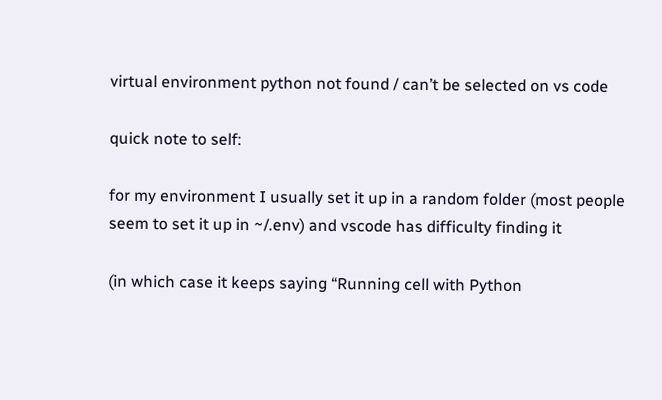virtual environment python not found / can’t be selected on vs code

quick note to self:

for my environment I usually set it up in a random folder (most people seem to set it up in ~/.env) and vscode has difficulty finding it

(in which case it keeps saying “Running cell with Python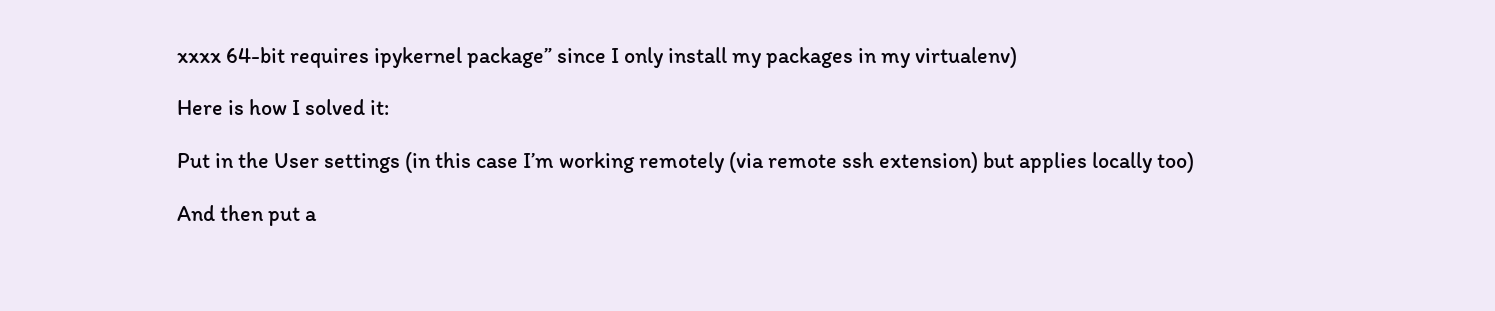xxxx 64-bit requires ipykernel package” since I only install my packages in my virtualenv)

Here is how I solved it:

Put in the User settings (in this case I’m working remotely (via remote ssh extension) but applies locally too)

And then put a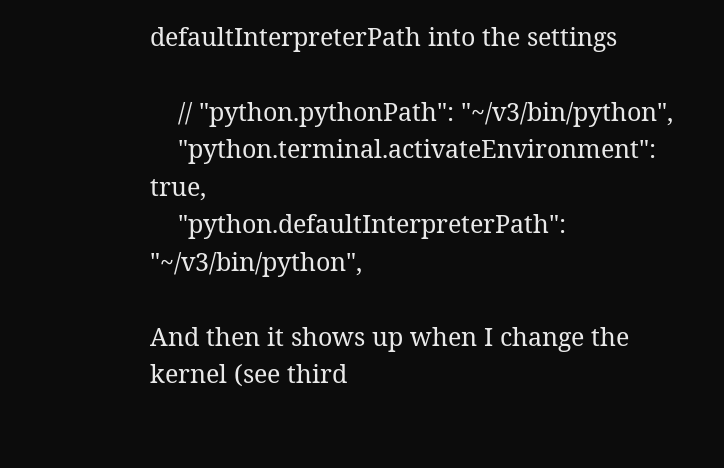defaultInterpreterPath into the settings

    // "python.pythonPath": "~/v3/bin/python",
    "python.terminal.activateEnvironment": true,
    "python.defaultInterpreterPath": "~/v3/bin/python",

And then it shows up when I change the kernel (see third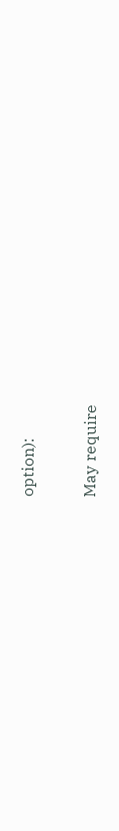option):


May require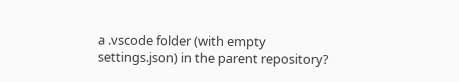a .vscode folder (with empty settings.json) in the parent repository?